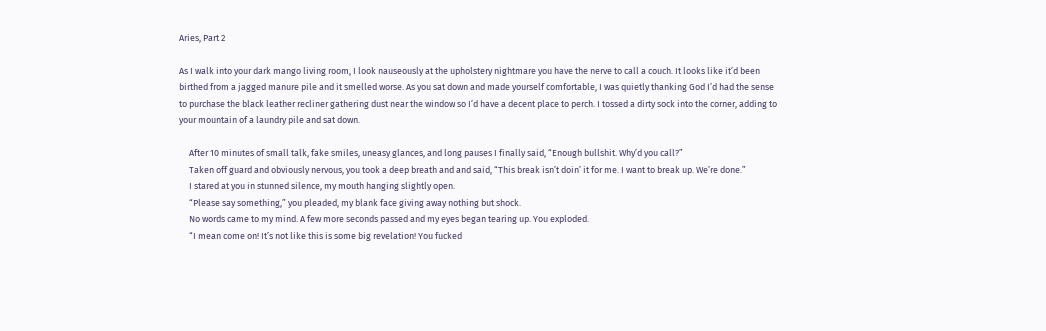Aries, Part 2

As I walk into your dark mango living room, I look nauseously at the upholstery nightmare you have the nerve to call a couch. It looks like it’d been birthed from a jagged manure pile and it smelled worse. As you sat down and made yourself comfortable, I was quietly thanking God I’d had the sense to purchase the black leather recliner gathering dust near the window so I’d have a decent place to perch. I tossed a dirty sock into the corner, adding to your mountain of a laundry pile and sat down.

     After 10 minutes of small talk, fake smiles, uneasy glances, and long pauses I finally said, “Enough bullshit. Why’d you call?”
     Taken off guard and obviously nervous, you took a deep breath and and said, “This break isn’t doin’ it for me. I want to break up. We’re done.”
     I stared at you in stunned silence, my mouth hanging slightly open.
     “Please say something,” you pleaded, my blank face giving away nothing but shock.
     No words came to my mind. A few more seconds passed and my eyes began tearing up. You exploded.
     “I mean come on! It’s not like this is some big revelation! You fucked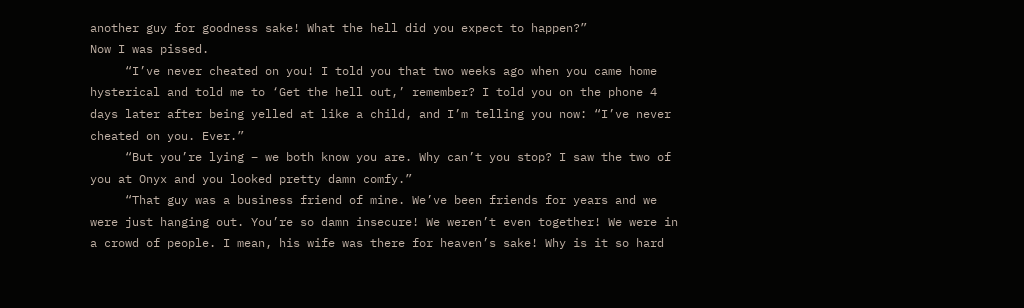another guy for goodness sake! What the hell did you expect to happen?”
Now I was pissed.
     “I’ve never cheated on you! I told you that two weeks ago when you came home hysterical and told me to ‘Get the hell out,’ remember? I told you on the phone 4 days later after being yelled at like a child, and I’m telling you now: “I’ve never cheated on you. Ever.”
     “But you’re lying – we both know you are. Why can’t you stop? I saw the two of you at Onyx and you looked pretty damn comfy.”
     “That guy was a business friend of mine. We’ve been friends for years and we were just hanging out. You’re so damn insecure! We weren’t even together! We were in a crowd of people. I mean, his wife was there for heaven’s sake! Why is it so hard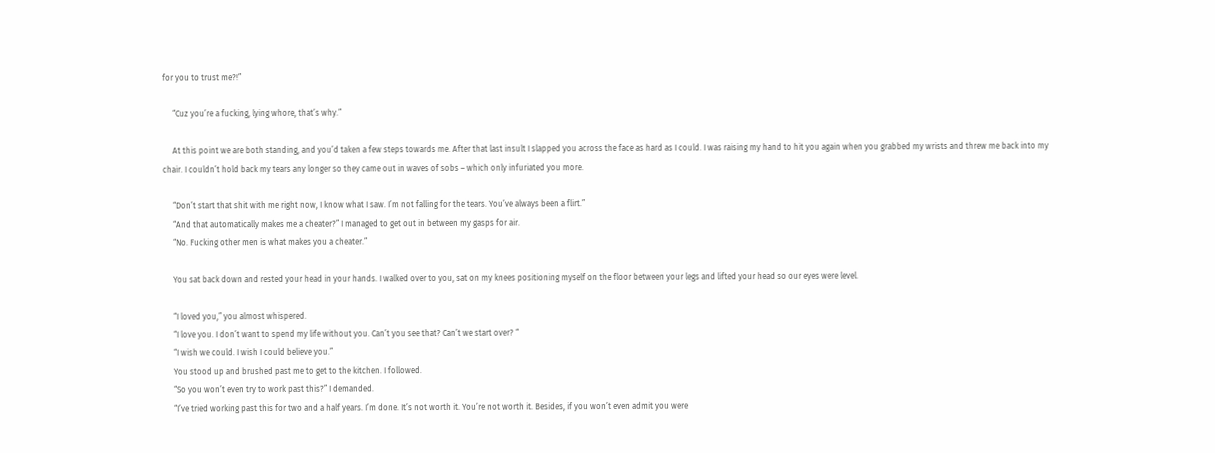for you to trust me?!”

     “Cuz you’re a fucking, lying whore, that’s why.”

     At this point we are both standing, and you’d taken a few steps towards me. After that last insult I slapped you across the face as hard as I could. I was raising my hand to hit you again when you grabbed my wrists and threw me back into my chair. I couldn’t hold back my tears any longer so they came out in waves of sobs – which only infuriated you more.

     “Don’t start that shit with me right now, I know what I saw. I’m not falling for the tears. You’ve always been a flirt.”
     “And that automatically makes me a cheater?” I managed to get out in between my gasps for air.
     “No. Fucking other men is what makes you a cheater.”

     You sat back down and rested your head in your hands. I walked over to you, sat on my knees positioning myself on the floor between your legs and lifted your head so our eyes were level.

     “I loved you,” you almost whispered.
     “I love you. I don’t want to spend my life without you. Can’t you see that? Can’t we start over? “
     “I wish we could. I wish I could believe you.”
     You stood up and brushed past me to get to the kitchen. I followed.
     “So you won’t even try to work past this?” I demanded.
     “I’ve tried working past this for two and a half years. I’m done. It’s not worth it. You’re not worth it. Besides, if you won’t even admit you were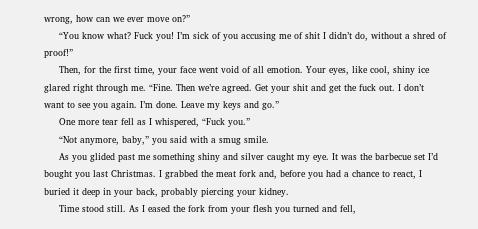wrong, how can we ever move on?”
     “You know what? Fuck you! I’m sick of you accusing me of shit I didn’t do, without a shred of proof!”
     Then, for the first time, your face went void of all emotion. Your eyes, like cool, shiny ice glared right through me. “Fine. Then we’re agreed. Get your shit and get the fuck out. I don’t want to see you again. I’m done. Leave my keys and go.”
     One more tear fell as I whispered, “Fuck you.”
     “Not anymore, baby,” you said with a smug smile.
     As you glided past me something shiny and silver caught my eye. It was the barbecue set I’d bought you last Christmas. I grabbed the meat fork and, before you had a chance to react, I buried it deep in your back, probably piercing your kidney.
     Time stood still. As I eased the fork from your flesh you turned and fell,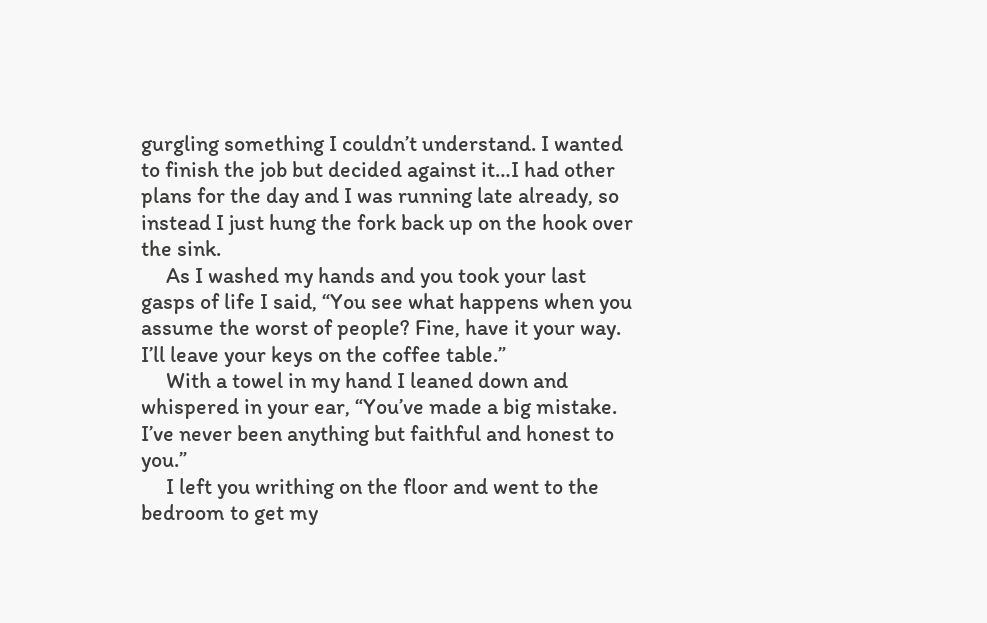gurgling something I couldn’t understand. I wanted to finish the job but decided against it…I had other plans for the day and I was running late already, so instead I just hung the fork back up on the hook over the sink.
     As I washed my hands and you took your last gasps of life I said, “You see what happens when you assume the worst of people? Fine, have it your way. I’ll leave your keys on the coffee table.”
     With a towel in my hand I leaned down and whispered in your ear, “You’ve made a big mistake. I’ve never been anything but faithful and honest to you.”
     I left you writhing on the floor and went to the bedroom to get my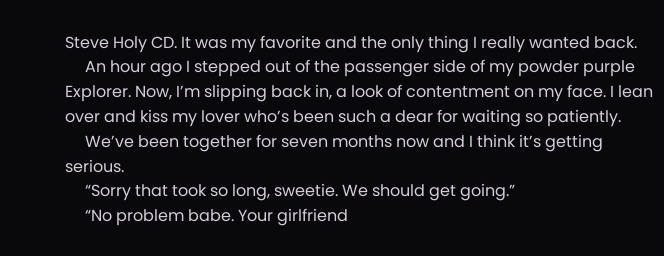Steve Holy CD. It was my favorite and the only thing I really wanted back.
     An hour ago I stepped out of the passenger side of my powder purple Explorer. Now, I’m slipping back in, a look of contentment on my face. I lean over and kiss my lover who’s been such a dear for waiting so patiently.
     We’ve been together for seven months now and I think it’s getting serious.
     “Sorry that took so long, sweetie. We should get going.”
     “No problem babe. Your girlfriend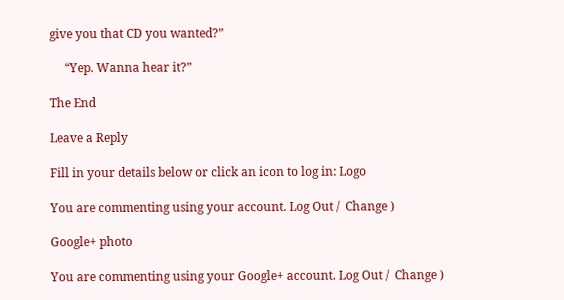give you that CD you wanted?”

     “Yep. Wanna hear it?”

The End

Leave a Reply

Fill in your details below or click an icon to log in: Logo

You are commenting using your account. Log Out /  Change )

Google+ photo

You are commenting using your Google+ account. Log Out /  Change )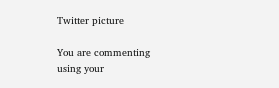Twitter picture

You are commenting using your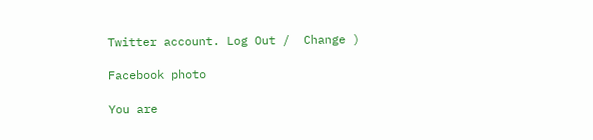Twitter account. Log Out /  Change )

Facebook photo

You are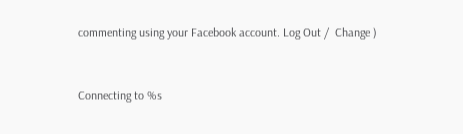commenting using your Facebook account. Log Out /  Change )


Connecting to %s